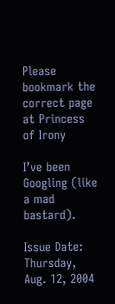Please bookmark the correct page at Princess of Irony

I’ve been Googling (like a mad bastard).

Issue Date: Thursday, Aug. 12, 2004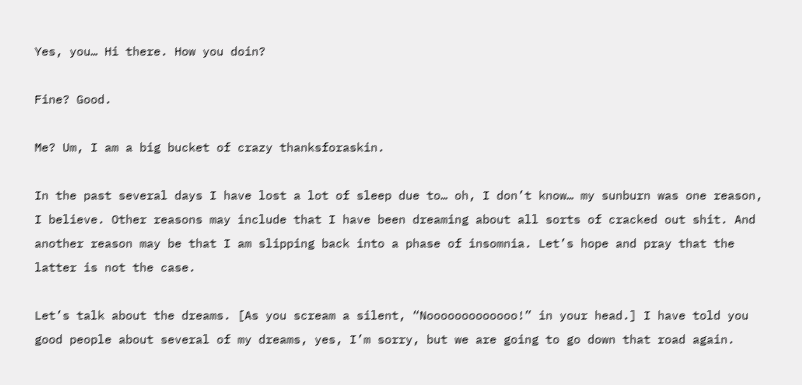Yes, you… Hi there. How you doin?

Fine? Good.

Me? Um, I am a big bucket of crazy thanksforaskin.

In the past several days I have lost a lot of sleep due to… oh, I don’t know… my sunburn was one reason, I believe. Other reasons may include that I have been dreaming about all sorts of cracked out shit. And another reason may be that I am slipping back into a phase of insomnia. Let’s hope and pray that the latter is not the case.

Let’s talk about the dreams. [As you scream a silent, “Nooooooooooooo!” in your head.] I have told you good people about several of my dreams, yes, I’m sorry, but we are going to go down that road again.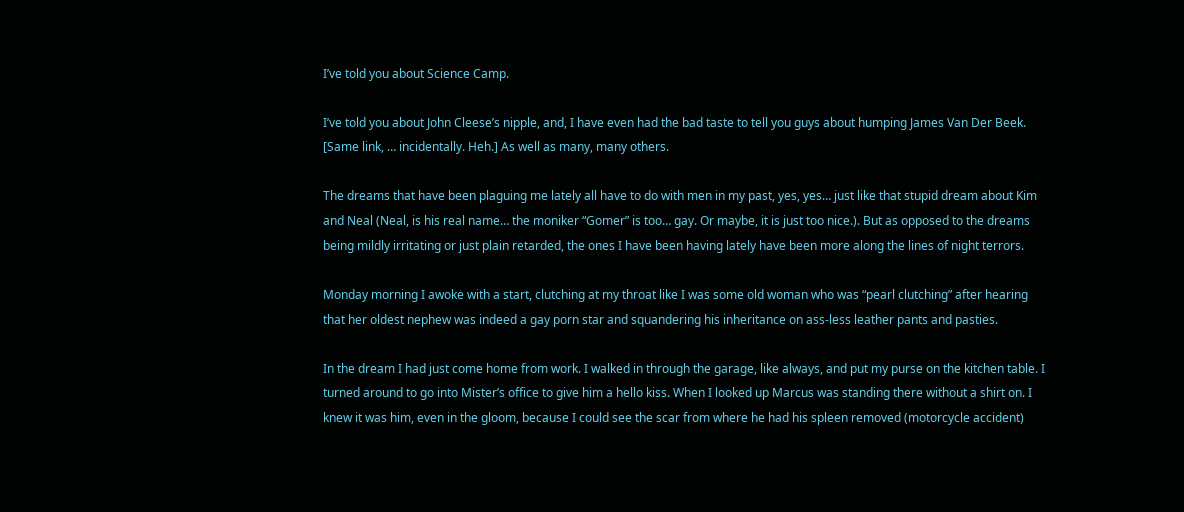I’ve told you about Science Camp.

I’ve told you about John Cleese’s nipple, and, I have even had the bad taste to tell you guys about humping James Van Der Beek. [Same link, … incidentally. Heh.] As well as many, many others.

The dreams that have been plaguing me lately all have to do with men in my past, yes, yes… just like that stupid dream about Kim and Neal (Neal, is his real name… the moniker “Gomer” is too… gay. Or maybe, it is just too nice.). But as opposed to the dreams being mildly irritating or just plain retarded, the ones I have been having lately have been more along the lines of night terrors.

Monday morning I awoke with a start, clutching at my throat like I was some old woman who was “pearl clutching” after hearing that her oldest nephew was indeed a gay porn star and squandering his inheritance on ass-less leather pants and pasties.

In the dream I had just come home from work. I walked in through the garage, like always, and put my purse on the kitchen table. I turned around to go into Mister’s office to give him a hello kiss. When I looked up Marcus was standing there without a shirt on. I knew it was him, even in the gloom, because I could see the scar from where he had his spleen removed (motorcycle accident)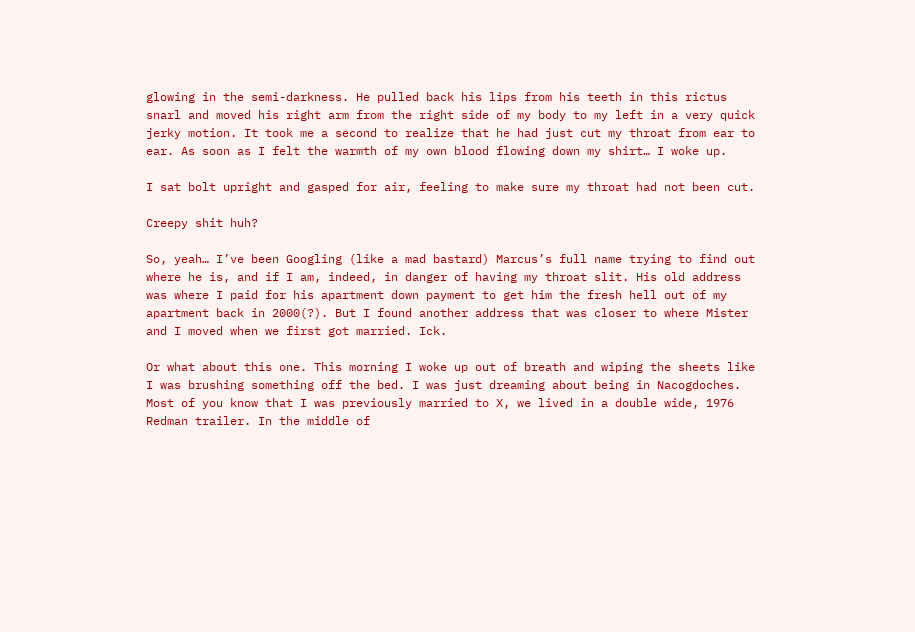glowing in the semi-darkness. He pulled back his lips from his teeth in this rictus snarl and moved his right arm from the right side of my body to my left in a very quick jerky motion. It took me a second to realize that he had just cut my throat from ear to ear. As soon as I felt the warmth of my own blood flowing down my shirt… I woke up.

I sat bolt upright and gasped for air, feeling to make sure my throat had not been cut.

Creepy shit huh?

So, yeah… I’ve been Googling (like a mad bastard) Marcus’s full name trying to find out where he is, and if I am, indeed, in danger of having my throat slit. His old address was where I paid for his apartment down payment to get him the fresh hell out of my apartment back in 2000(?). But I found another address that was closer to where Mister and I moved when we first got married. Ick.

Or what about this one. This morning I woke up out of breath and wiping the sheets like I was brushing something off the bed. I was just dreaming about being in Nacogdoches. Most of you know that I was previously married to X, we lived in a double wide, 1976 Redman trailer. In the middle of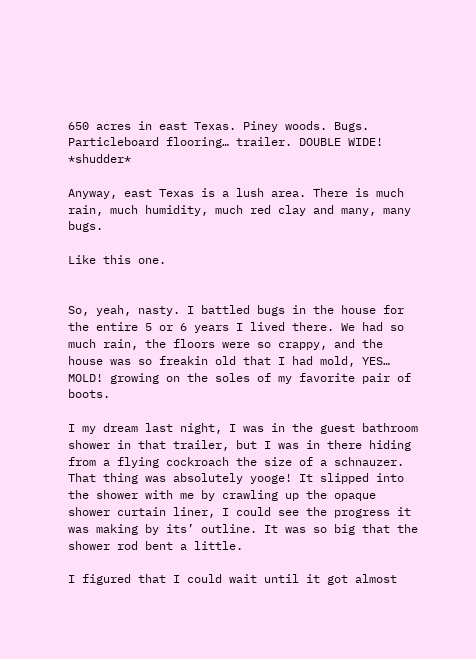650 acres in east Texas. Piney woods. Bugs. Particleboard flooring… trailer. DOUBLE WIDE! *shudder*

Anyway, east Texas is a lush area. There is much rain, much humidity, much red clay and many, many bugs.

Like this one.


So, yeah, nasty. I battled bugs in the house for the entire 5 or 6 years I lived there. We had so much rain, the floors were so crappy, and the house was so freakin old that I had mold, YES… MOLD! growing on the soles of my favorite pair of boots.

I my dream last night, I was in the guest bathroom shower in that trailer, but I was in there hiding from a flying cockroach the size of a schnauzer. That thing was absolutely yooge! It slipped into the shower with me by crawling up the opaque shower curtain liner, I could see the progress it was making by its’ outline. It was so big that the shower rod bent a little.

I figured that I could wait until it got almost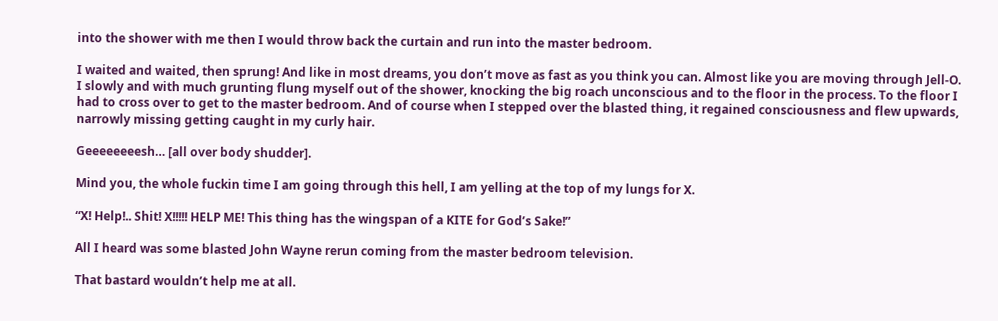into the shower with me then I would throw back the curtain and run into the master bedroom.

I waited and waited, then sprung! And like in most dreams, you don’t move as fast as you think you can. Almost like you are moving through Jell-O. I slowly and with much grunting flung myself out of the shower, knocking the big roach unconscious and to the floor in the process. To the floor I had to cross over to get to the master bedroom. And of course when I stepped over the blasted thing, it regained consciousness and flew upwards, narrowly missing getting caught in my curly hair.

Geeeeeeeesh… [all over body shudder].

Mind you, the whole fuckin time I am going through this hell, I am yelling at the top of my lungs for X.

“X! Help!.. Shit! X!!!!! HELP ME! This thing has the wingspan of a KITE for God’s Sake!”

All I heard was some blasted John Wayne rerun coming from the master bedroom television.

That bastard wouldn’t help me at all.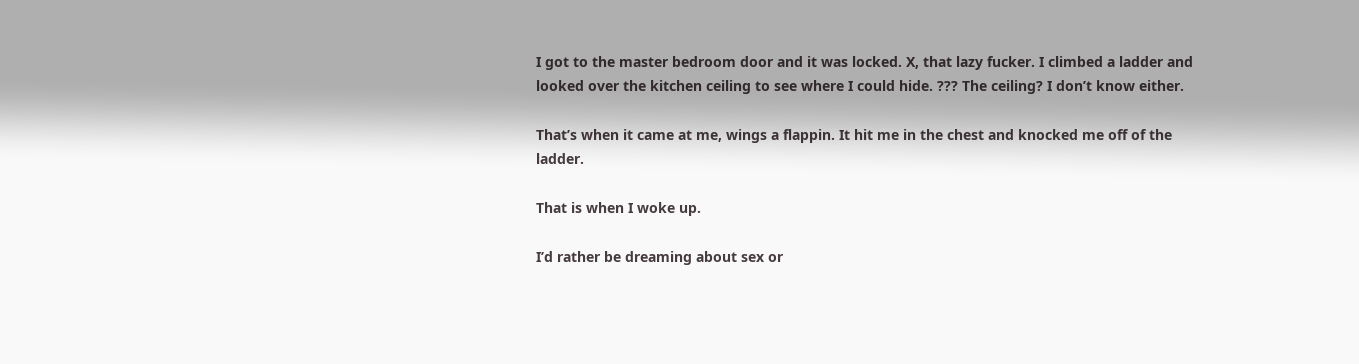I got to the master bedroom door and it was locked. X, that lazy fucker. I climbed a ladder and looked over the kitchen ceiling to see where I could hide. ??? The ceiling? I don’t know either.

That’s when it came at me, wings a flappin. It hit me in the chest and knocked me off of the ladder.

That is when I woke up.

I’d rather be dreaming about sex or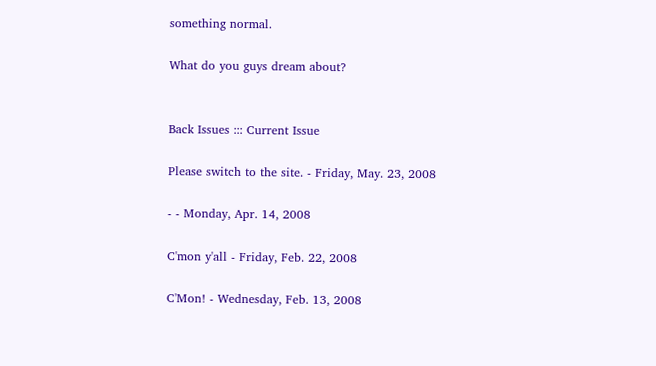something normal.

What do you guys dream about?


Back Issues ::: Current Issue

Please switch to the site. - Friday, May. 23, 2008

- - Monday, Apr. 14, 2008

C'mon y'all - Friday, Feb. 22, 2008

C'Mon! - Wednesday, Feb. 13, 2008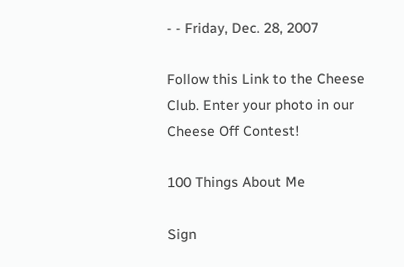- - Friday, Dec. 28, 2007

Follow this Link to the Cheese Club. Enter your photo in our Cheese Off Contest!

100 Things About Me

Sign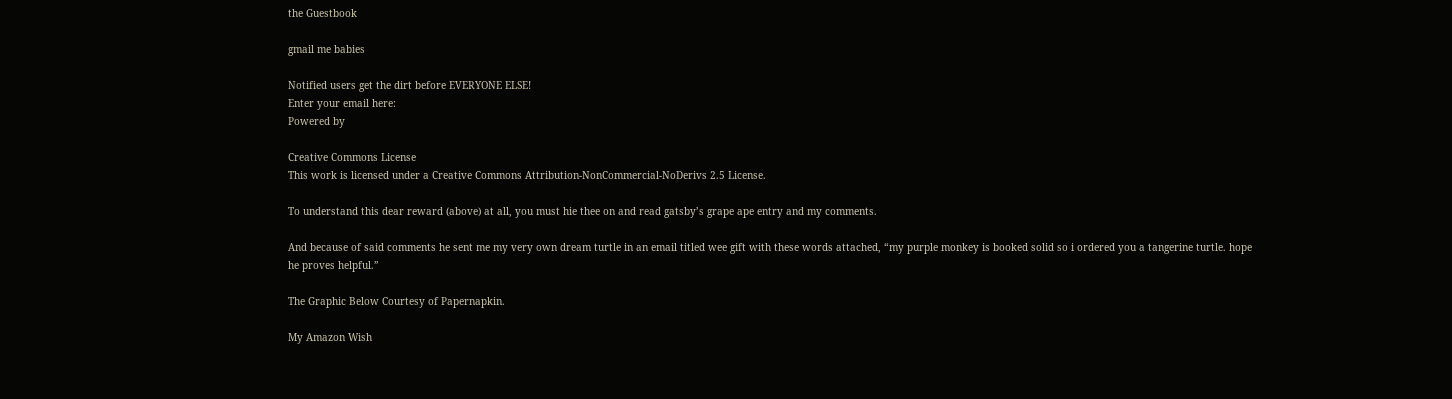the Guestbook

gmail me babies

Notified users get the dirt before EVERYONE ELSE!
Enter your email here:
Powered by

Creative Commons License
This work is licensed under a Creative Commons Attribution-NonCommercial-NoDerivs 2.5 License.

To understand this dear reward (above) at all, you must hie thee on and read gatsby’s grape ape entry and my comments.

And because of said comments he sent me my very own dream turtle in an email titled wee gift with these words attached, “my purple monkey is booked solid so i ordered you a tangerine turtle. hope he proves helpful.”

The Graphic Below Courtesy of Papernapkin.

My Amazon Wish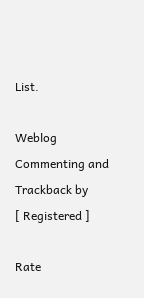List.

Weblog Commenting and Trackback by
[ Registered ]

Rate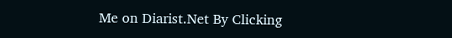Me on Diarist.Net By Clicking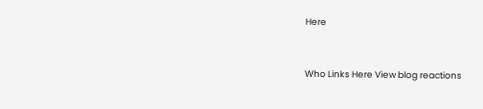Here


Who Links Here View blog reactions